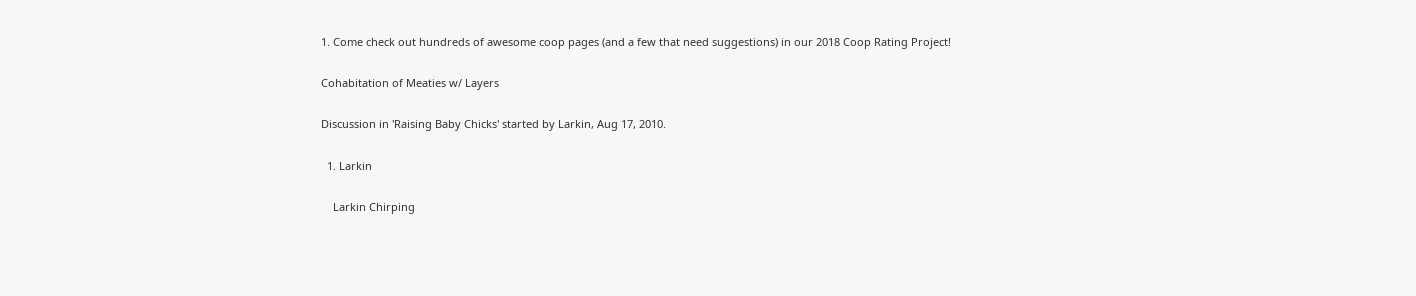1. Come check out hundreds of awesome coop pages (and a few that need suggestions) in our 2018 Coop Rating Project!

Cohabitation of Meaties w/ Layers

Discussion in 'Raising Baby Chicks' started by Larkin, Aug 17, 2010.

  1. Larkin

    Larkin Chirping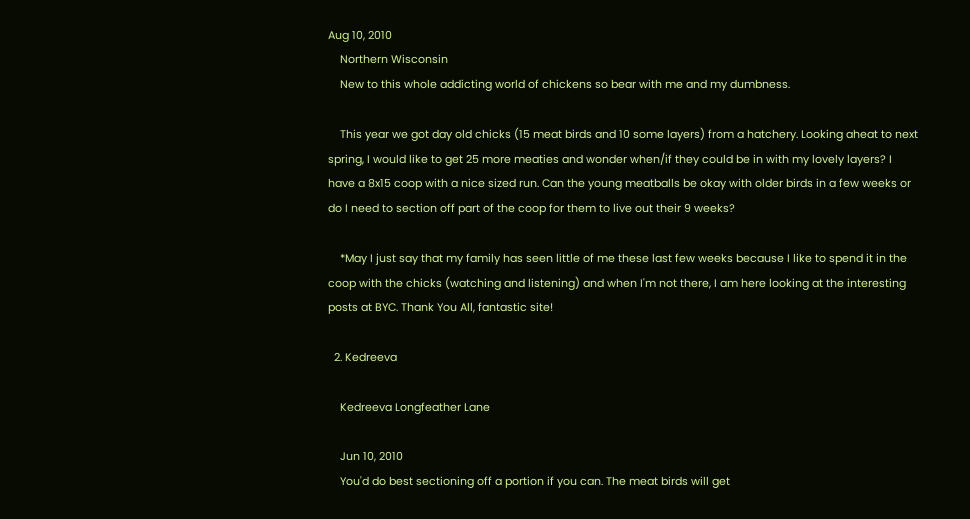Aug 10, 2010
    Northern Wisconsin
    New to this whole addicting world of chickens so bear with me and my dumbness.

    This year we got day old chicks (15 meat birds and 10 some layers) from a hatchery. Looking aheat to next spring, I would like to get 25 more meaties and wonder when/if they could be in with my lovely layers? I have a 8x15 coop with a nice sized run. Can the young meatballs be okay with older birds in a few weeks or do I need to section off part of the coop for them to live out their 9 weeks?

    *May I just say that my family has seen little of me these last few weeks because I like to spend it in the coop with the chicks (watching and listening) and when I'm not there, I am here looking at the interesting posts at BYC. Thank You All, fantastic site!

  2. Kedreeva

    Kedreeva Longfeather Lane

    Jun 10, 2010
    You'd do best sectioning off a portion if you can. The meat birds will get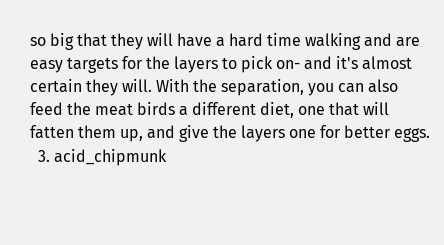so big that they will have a hard time walking and are easy targets for the layers to pick on- and it's almost certain they will. With the separation, you can also feed the meat birds a different diet, one that will fatten them up, and give the layers one for better eggs.
  3. acid_chipmunk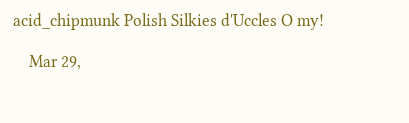acid_chipmunk Polish Silkies d'Uccles O my!

    Mar 29,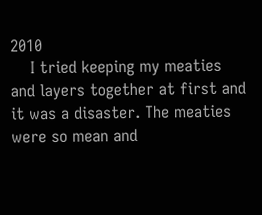2010
    I tried keeping my meaties and layers together at first and it was a disaster. The meaties were so mean and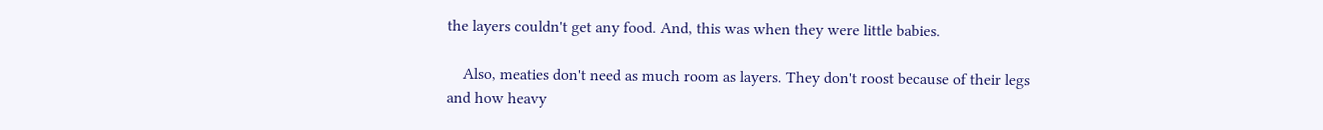the layers couldn't get any food. And, this was when they were little babies.

    Also, meaties don't need as much room as layers. They don't roost because of their legs and how heavy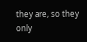they are, so they only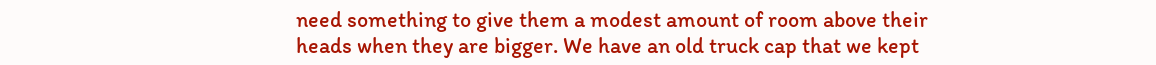need something to give them a modest amount of room above their heads when they are bigger. We have an old truck cap that we kept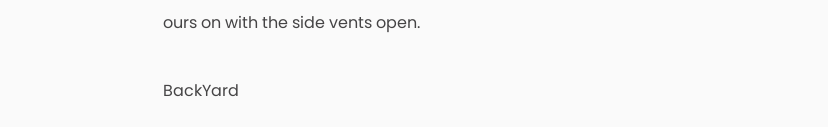ours on with the side vents open.

BackYard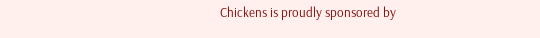Chickens is proudly sponsored by